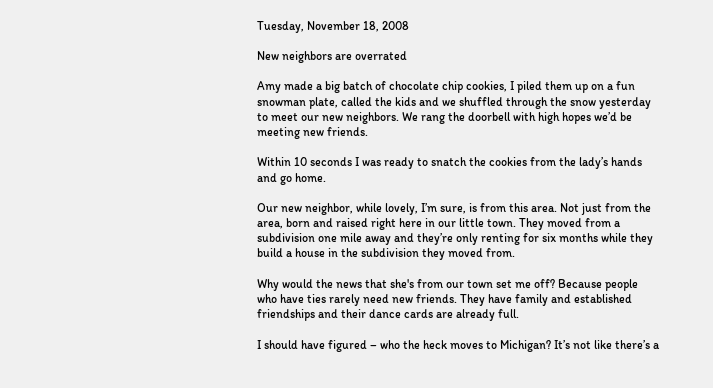Tuesday, November 18, 2008

New neighbors are overrated

Amy made a big batch of chocolate chip cookies, I piled them up on a fun snowman plate, called the kids and we shuffled through the snow yesterday to meet our new neighbors. We rang the doorbell with high hopes we’d be meeting new friends.

Within 10 seconds I was ready to snatch the cookies from the lady’s hands and go home.

Our new neighbor, while lovely, I’m sure, is from this area. Not just from the area, born and raised right here in our little town. They moved from a subdivision one mile away and they’re only renting for six months while they build a house in the subdivision they moved from.

Why would the news that she's from our town set me off? Because people who have ties rarely need new friends. They have family and established friendships and their dance cards are already full.

I should have figured – who the heck moves to Michigan? It’s not like there’s a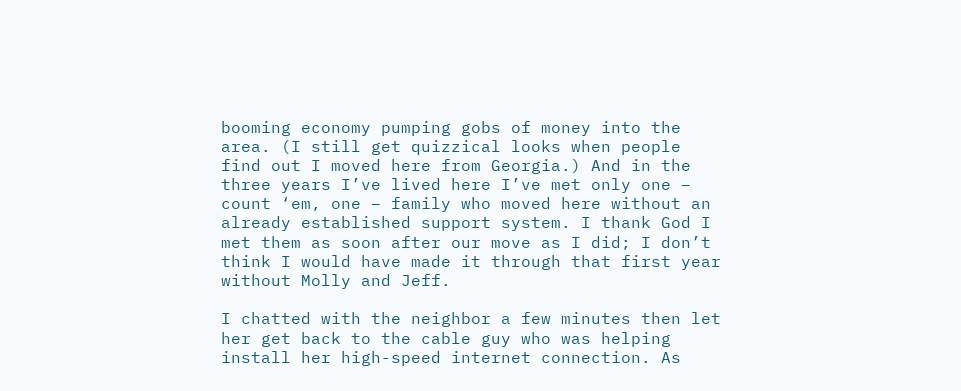booming economy pumping gobs of money into the area. (I still get quizzical looks when people find out I moved here from Georgia.) And in the three years I’ve lived here I’ve met only one – count ‘em, one – family who moved here without an already established support system. I thank God I met them as soon after our move as I did; I don’t think I would have made it through that first year without Molly and Jeff.

I chatted with the neighbor a few minutes then let her get back to the cable guy who was helping install her high-speed internet connection. As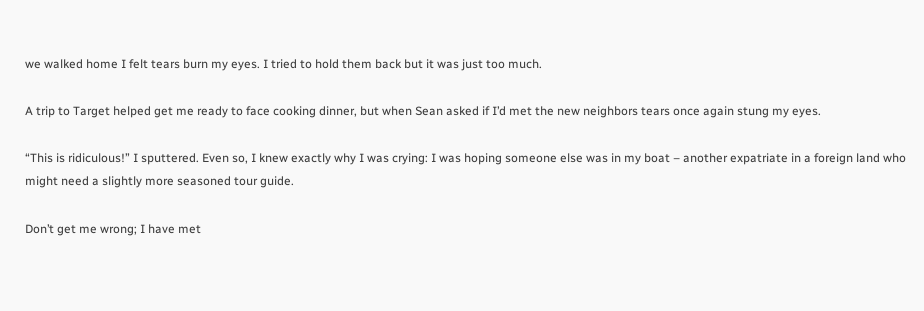we walked home I felt tears burn my eyes. I tried to hold them back but it was just too much.

A trip to Target helped get me ready to face cooking dinner, but when Sean asked if I’d met the new neighbors tears once again stung my eyes.

“This is ridiculous!” I sputtered. Even so, I knew exactly why I was crying: I was hoping someone else was in my boat – another expatriate in a foreign land who might need a slightly more seasoned tour guide.

Don’t get me wrong; I have met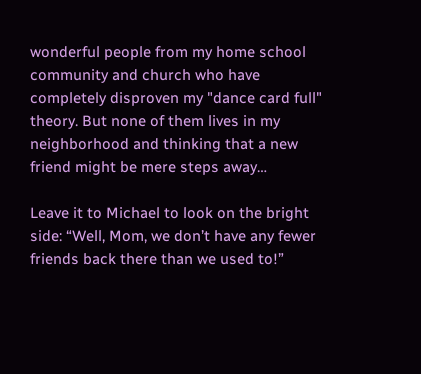wonderful people from my home school community and church who have completely disproven my "dance card full" theory. But none of them lives in my neighborhood and thinking that a new friend might be mere steps away…

Leave it to Michael to look on the bright side: “Well, Mom, we don’t have any fewer friends back there than we used to!”